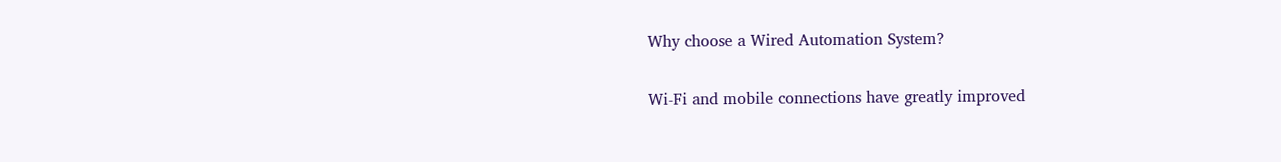Why choose a Wired Automation System?

Wi-Fi and mobile connections have greatly improved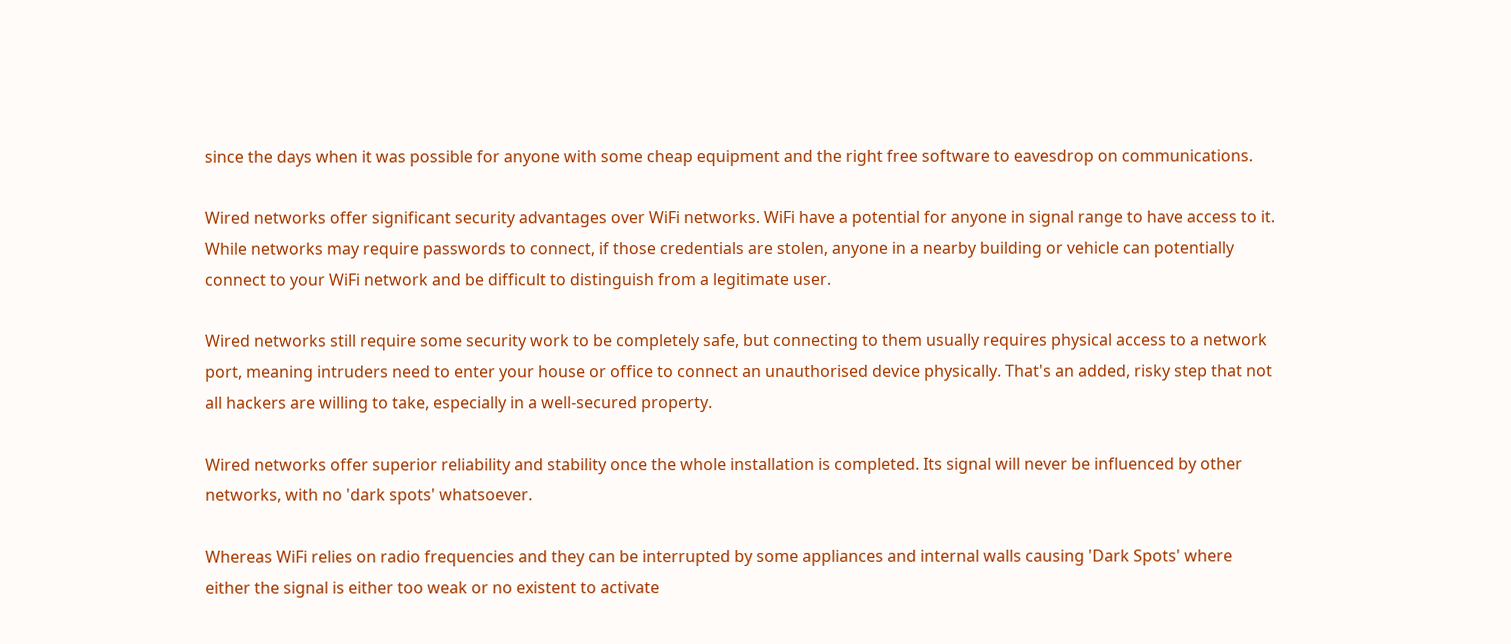since the days when it was possible for anyone with some cheap equipment and the right free software to eavesdrop on communications.

Wired networks offer significant security advantages over WiFi networks. WiFi have a potential for anyone in signal range to have access to it. While networks may require passwords to connect, if those credentials are stolen, anyone in a nearby building or vehicle can potentially connect to your WiFi network and be difficult to distinguish from a legitimate user.

Wired networks still require some security work to be completely safe, but connecting to them usually requires physical access to a network port, meaning intruders need to enter your house or office to connect an unauthorised device physically. That's an added, risky step that not all hackers are willing to take, especially in a well-secured property.

Wired networks offer superior reliability and stability once the whole installation is completed. Its signal will never be influenced by other networks, with no 'dark spots' whatsoever.

Whereas WiFi relies on radio frequencies and they can be interrupted by some appliances and internal walls causing 'Dark Spots' where either the signal is either too weak or no existent to activate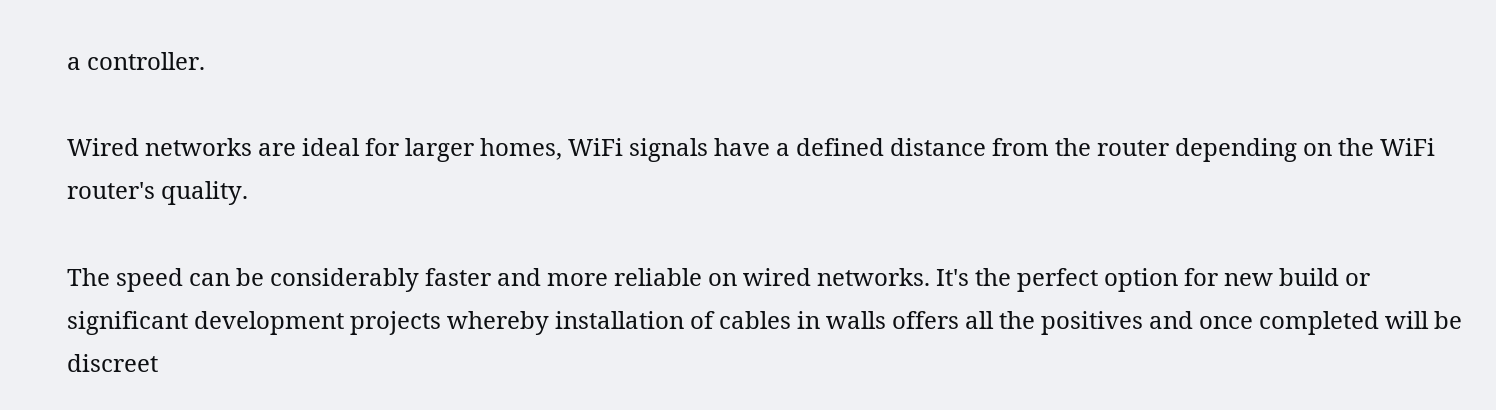a controller.

Wired networks are ideal for larger homes, WiFi signals have a defined distance from the router depending on the WiFi router's quality.

The speed can be considerably faster and more reliable on wired networks. It's the perfect option for new build or significant development projects whereby installation of cables in walls offers all the positives and once completed will be discreet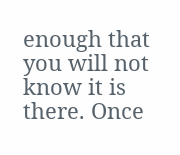enough that you will not know it is there. Once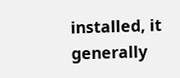installed, it generally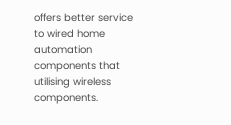offers better service to wired home automation components that utilising wireless components.